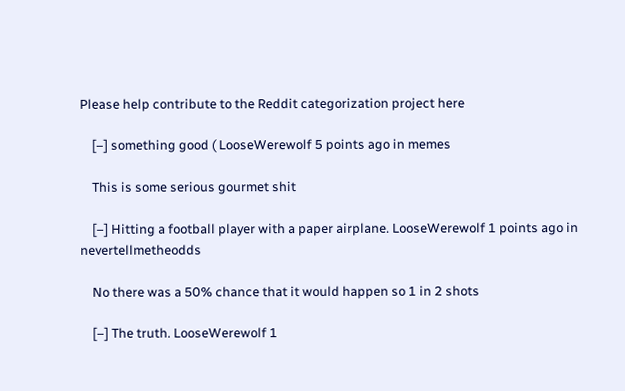Please help contribute to the Reddit categorization project here

    [–] something good ( LooseWerewolf 5 points ago in memes

    This is some serious gourmet shit

    [–] Hitting a football player with a paper airplane. LooseWerewolf 1 points ago in nevertellmetheodds

    No there was a 50% chance that it would happen so 1 in 2 shots

    [–] The truth. LooseWerewolf 1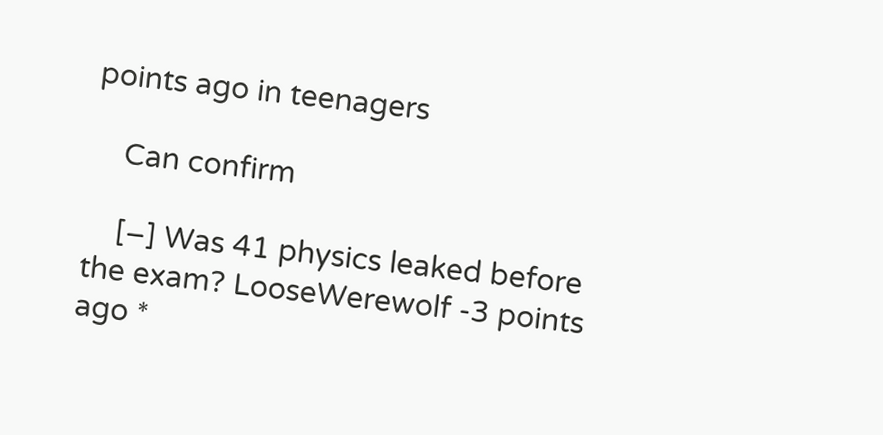points ago in teenagers

    Can confirm

    [–] Was 41 physics leaked before the exam? LooseWerewolf -3 points ago *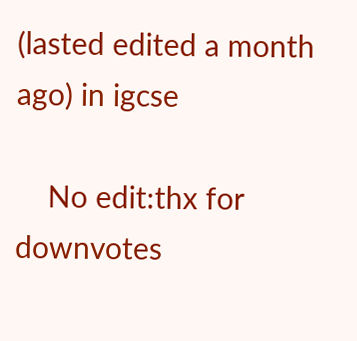(lasted edited a month ago) in igcse

    No edit:thx for downvotes